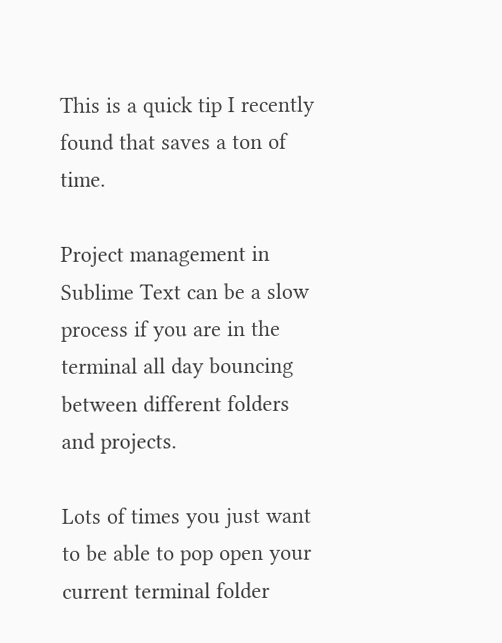This is a quick tip I recently found that saves a ton of time.

Project management in Sublime Text can be a slow process if you are in the terminal all day bouncing between different folders and projects.

Lots of times you just want to be able to pop open your current terminal folder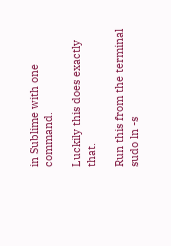in Sublime with one command.

Luckily this does exactly that.

Run this from the terminal
sudo ln -s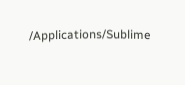/Applications/Sublime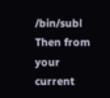/bin/subl
Then from your current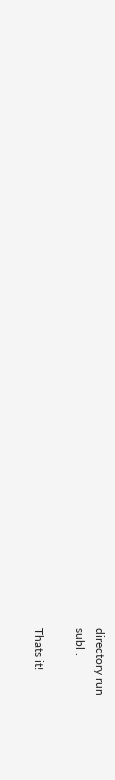directory run
subl .

Thats it!